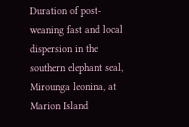Duration of post-weaning fast and local dispersion in the southern elephant seal, Mirounga leonina, at Marion Island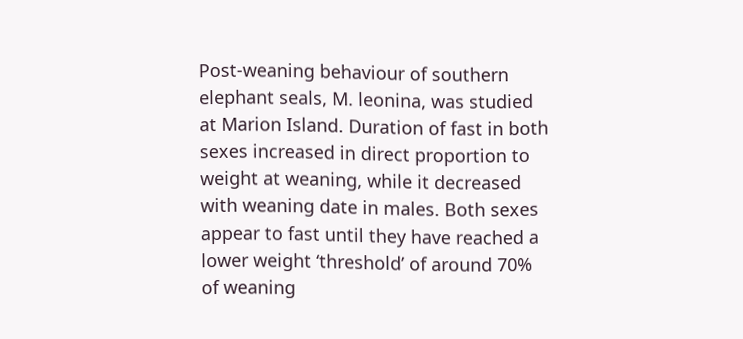Post-weaning behaviour of southern elephant seals, M. leonina, was studied at Marion Island. Duration of fast in both sexes increased in direct proportion to weight at weaning, while it decreased with weaning date in males. Both sexes appear to fast until they have reached a lower weight ‘threshold’ of around 70% of weaning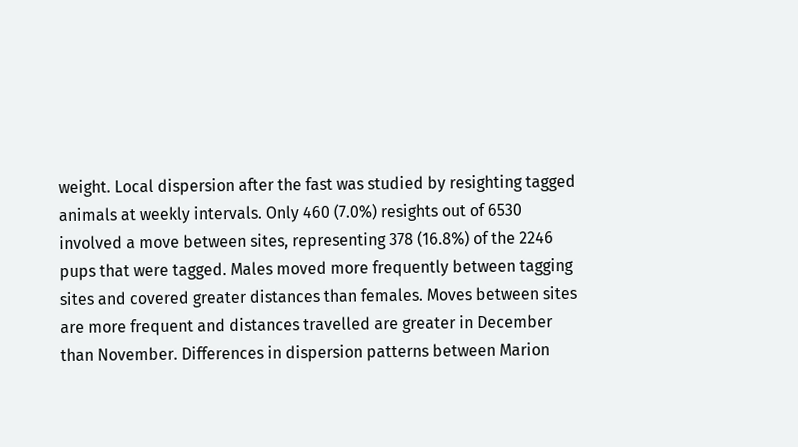weight. Local dispersion after the fast was studied by resighting tagged animals at weekly intervals. Only 460 (7.0%) resights out of 6530 involved a move between sites, representing 378 (16.8%) of the 2246 pups that were tagged. Males moved more frequently between tagging sites and covered greater distances than females. Moves between sites are more frequent and distances travelled are greater in December than November. Differences in dispersion patterns between Marion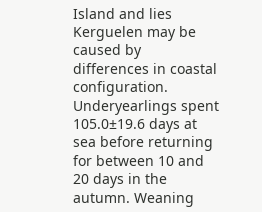Island and lies Kerguelen may be caused by differences in coastal configuration. Underyearlings spent 105.0±19.6 days at sea before returning for between 10 and 20 days in the autumn. Weaning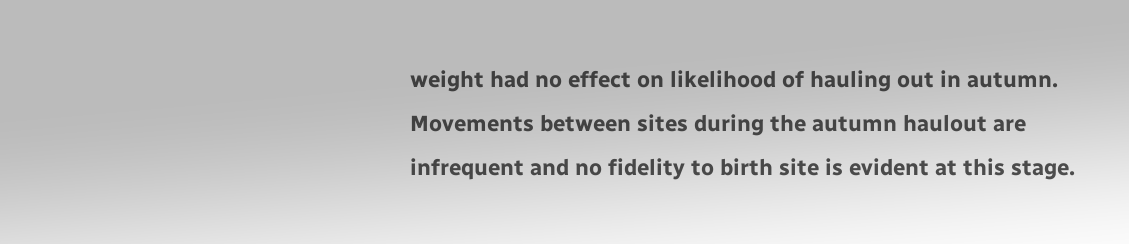weight had no effect on likelihood of hauling out in autumn. Movements between sites during the autumn haulout are infrequent and no fidelity to birth site is evident at this stage.